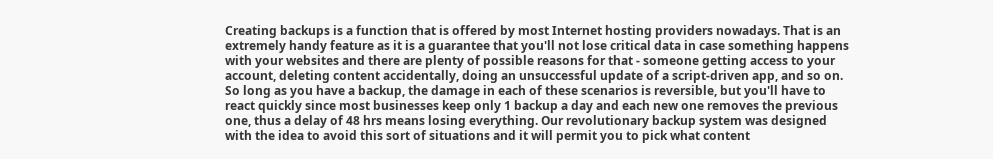Creating backups is a function that is offered by most Internet hosting providers nowadays. That is an extremely handy feature as it is a guarantee that you'll not lose critical data in case something happens with your websites and there are plenty of possible reasons for that - someone getting access to your account, deleting content accidentally, doing an unsuccessful update of a script-driven app, and so on. So long as you have a backup, the damage in each of these scenarios is reversible, but you'll have to react quickly since most businesses keep only 1 backup a day and each new one removes the previous one, thus a delay of 48 hrs means losing everything. Our revolutionary backup system was designed with the idea to avoid this sort of situations and it will permit you to pick what content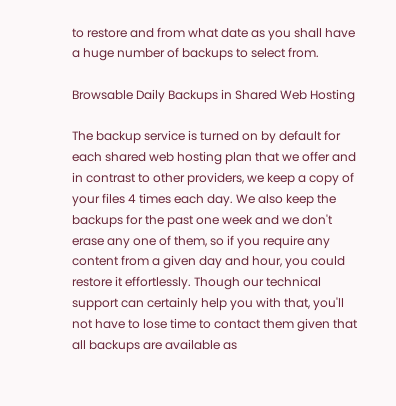to restore and from what date as you shall have a huge number of backups to select from.

Browsable Daily Backups in Shared Web Hosting

The backup service is turned on by default for each shared web hosting plan that we offer and in contrast to other providers, we keep a copy of your files 4 times each day. We also keep the backups for the past one week and we don't erase any one of them, so if you require any content from a given day and hour, you could restore it effortlessly. Though our technical support can certainly help you with that, you'll not have to lose time to contact them given that all backups are available as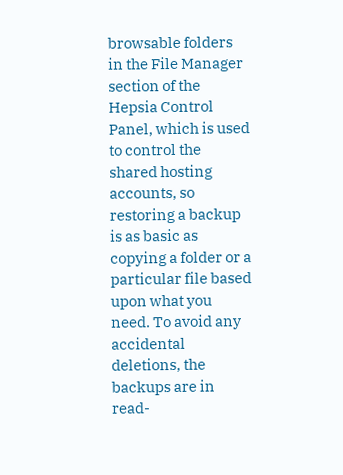browsable folders in the File Manager section of the Hepsia Control Panel, which is used to control the shared hosting accounts, so restoring a backup is as basic as copying a folder or a particular file based upon what you need. To avoid any accidental deletions, the backups are in read-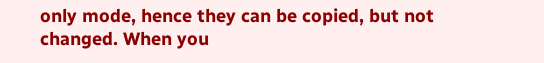only mode, hence they can be copied, but not changed. When you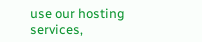use our hosting services,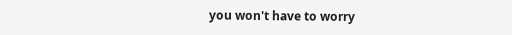you won't have to worry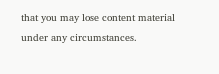that you may lose content material under any circumstances.